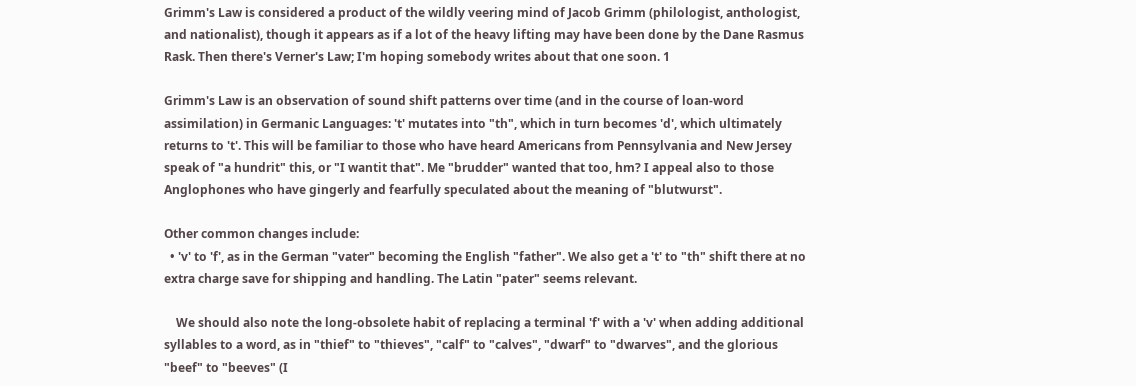Grimm's Law is considered a product of the wildly veering mind of Jacob Grimm (philologist, anthologist, and nationalist), though it appears as if a lot of the heavy lifting may have been done by the Dane Rasmus Rask. Then there's Verner's Law; I'm hoping somebody writes about that one soon. 1

Grimm's Law is an observation of sound shift patterns over time (and in the course of loan-word assimilation) in Germanic Languages: 't' mutates into "th", which in turn becomes 'd', which ultimately returns to 't'. This will be familiar to those who have heard Americans from Pennsylvania and New Jersey speak of "a hundrit" this, or "I wantit that". Me "brudder" wanted that too, hm? I appeal also to those Anglophones who have gingerly and fearfully speculated about the meaning of "blutwurst".

Other common changes include:
  • 'v' to 'f', as in the German "vater" becoming the English "father". We also get a 't' to "th" shift there at no extra charge save for shipping and handling. The Latin "pater" seems relevant.

    We should also note the long-obsolete habit of replacing a terminal 'f' with a 'v' when adding additional syllables to a word, as in "thief" to "thieves", "calf" to "calves", "dwarf" to "dwarves", and the glorious "beef" to "beeves" (I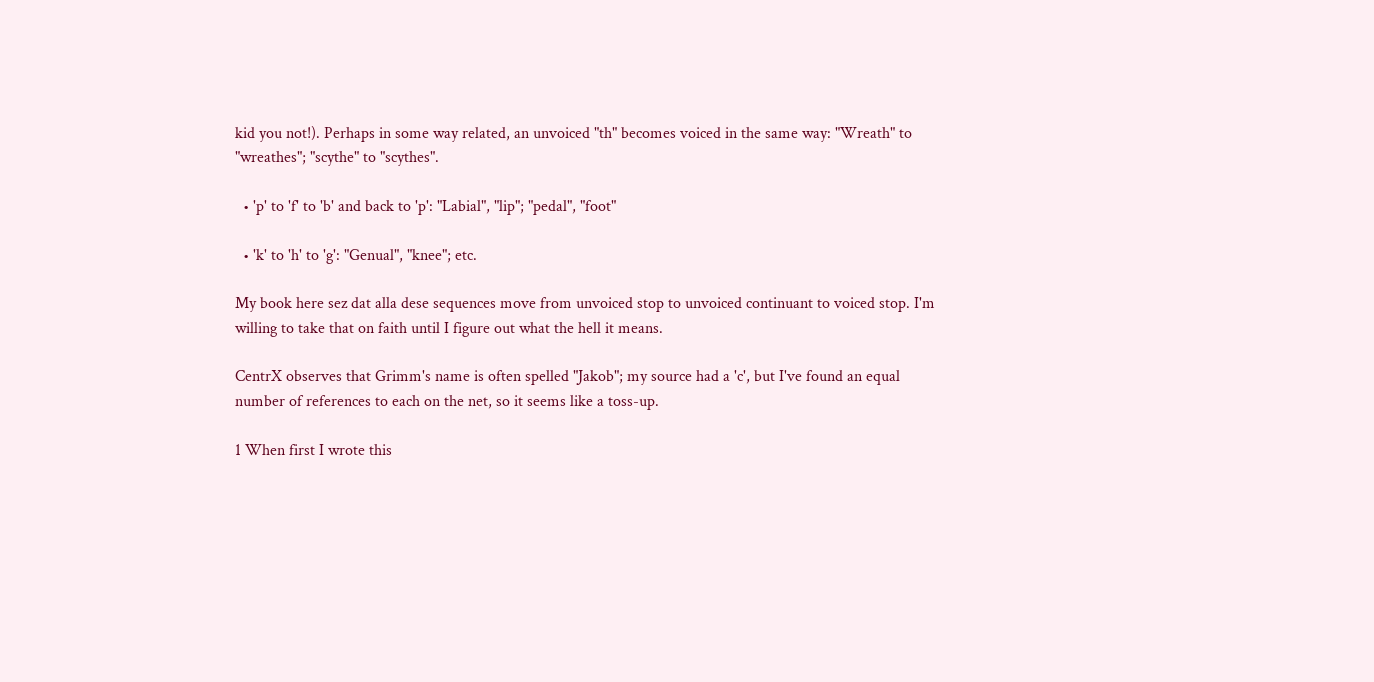kid you not!). Perhaps in some way related, an unvoiced "th" becomes voiced in the same way: "Wreath" to "wreathes"; "scythe" to "scythes".

  • 'p' to 'f' to 'b' and back to 'p': "Labial", "lip"; "pedal", "foot"

  • 'k' to 'h' to 'g': "Genual", "knee"; etc.

My book here sez dat alla dese sequences move from unvoiced stop to unvoiced continuant to voiced stop. I'm willing to take that on faith until I figure out what the hell it means.

CentrX observes that Grimm's name is often spelled "Jakob"; my source had a 'c', but I've found an equal number of references to each on the net, so it seems like a toss-up.

1 When first I wrote this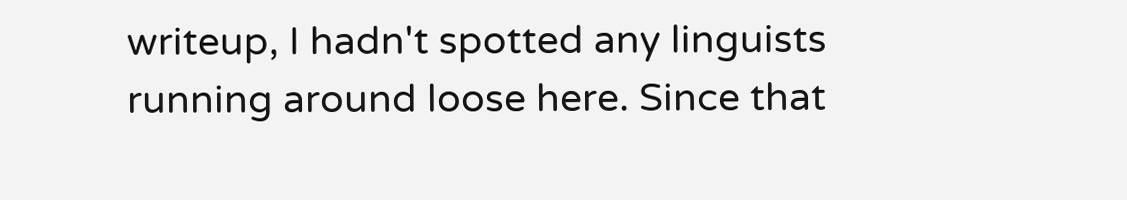writeup, I hadn't spotted any linguists running around loose here. Since that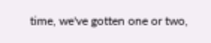time, we've gotten one or two,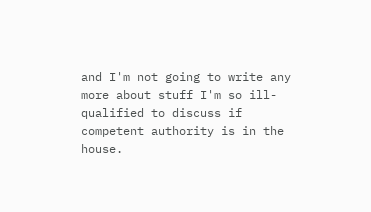and I'm not going to write any more about stuff I'm so ill-qualified to discuss if competent authority is in the house.